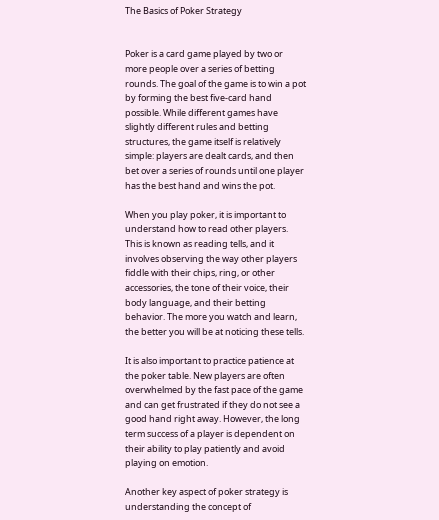The Basics of Poker Strategy


Poker is a card game played by two or more people over a series of betting rounds. The goal of the game is to win a pot by forming the best five-card hand possible. While different games have slightly different rules and betting structures, the game itself is relatively simple: players are dealt cards, and then bet over a series of rounds until one player has the best hand and wins the pot.

When you play poker, it is important to understand how to read other players. This is known as reading tells, and it involves observing the way other players fiddle with their chips, ring, or other accessories, the tone of their voice, their body language, and their betting behavior. The more you watch and learn, the better you will be at noticing these tells.

It is also important to practice patience at the poker table. New players are often overwhelmed by the fast pace of the game and can get frustrated if they do not see a good hand right away. However, the long term success of a player is dependent on their ability to play patiently and avoid playing on emotion.

Another key aspect of poker strategy is understanding the concept of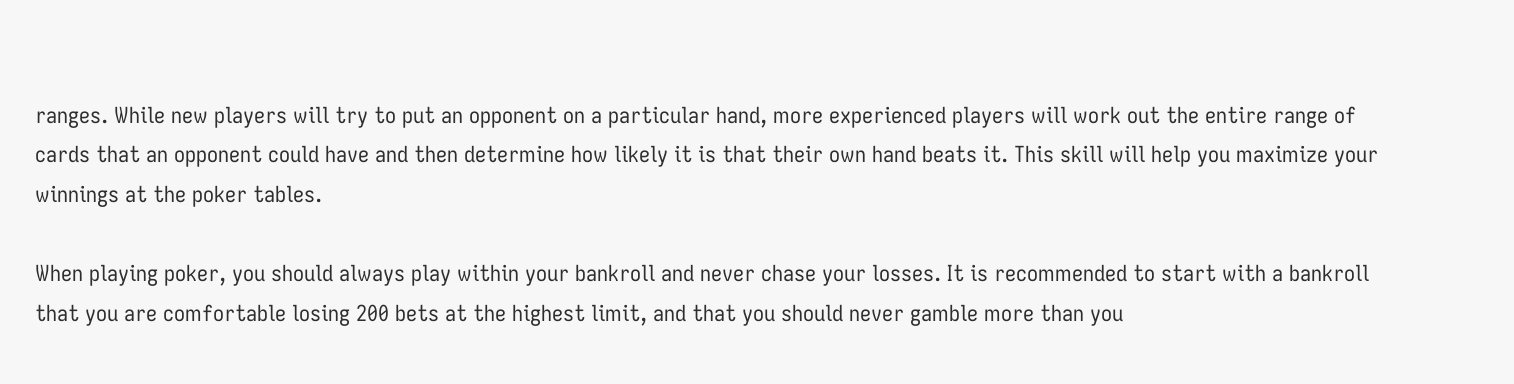ranges. While new players will try to put an opponent on a particular hand, more experienced players will work out the entire range of cards that an opponent could have and then determine how likely it is that their own hand beats it. This skill will help you maximize your winnings at the poker tables.

When playing poker, you should always play within your bankroll and never chase your losses. It is recommended to start with a bankroll that you are comfortable losing 200 bets at the highest limit, and that you should never gamble more than you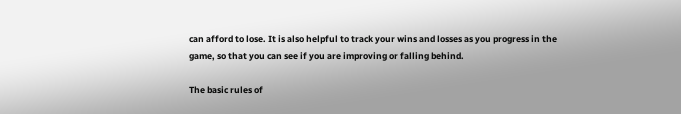can afford to lose. It is also helpful to track your wins and losses as you progress in the game, so that you can see if you are improving or falling behind.

The basic rules of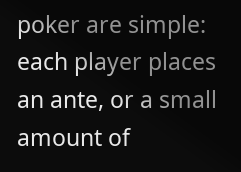poker are simple: each player places an ante, or a small amount of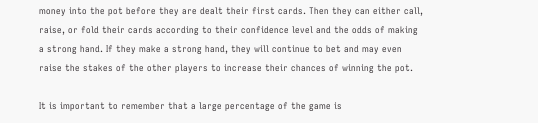money into the pot before they are dealt their first cards. Then they can either call, raise, or fold their cards according to their confidence level and the odds of making a strong hand. If they make a strong hand, they will continue to bet and may even raise the stakes of the other players to increase their chances of winning the pot.

It is important to remember that a large percentage of the game is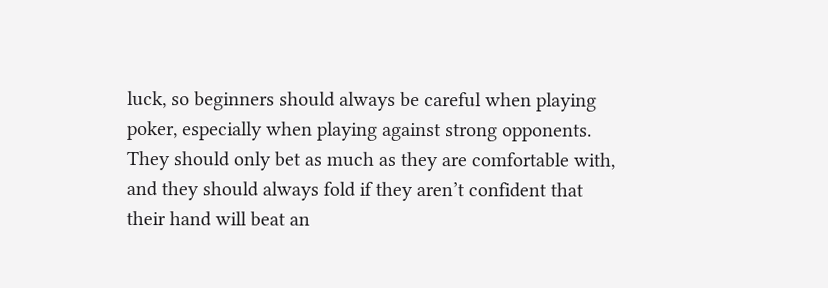luck, so beginners should always be careful when playing poker, especially when playing against strong opponents. They should only bet as much as they are comfortable with, and they should always fold if they aren’t confident that their hand will beat an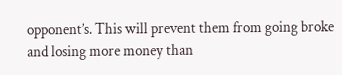opponent’s. This will prevent them from going broke and losing more money than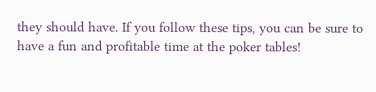they should have. If you follow these tips, you can be sure to have a fun and profitable time at the poker tables!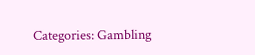Categories: Gambling